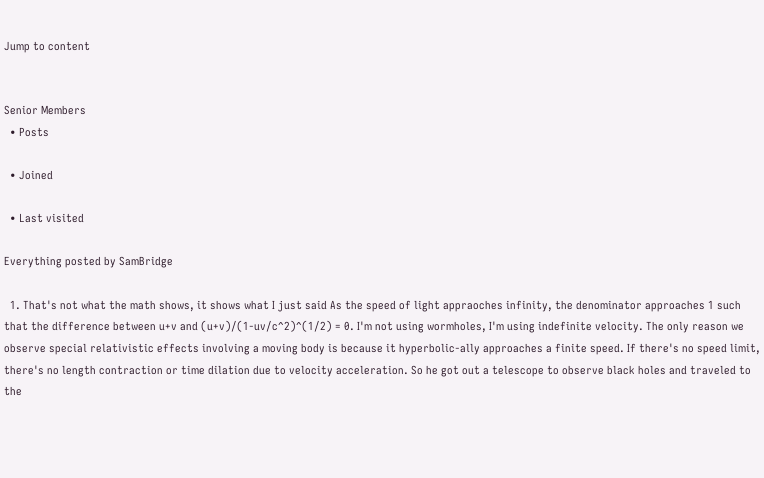Jump to content


Senior Members
  • Posts

  • Joined

  • Last visited

Everything posted by SamBridge

  1. That's not what the math shows, it shows what I just said As the speed of light appraoches infinity, the denominator approaches 1 such that the difference between u+v and (u+v)/(1-uv/c^2)^(1/2) = 0. I'm not using wormholes, I'm using indefinite velocity. The only reason we observe special relativistic effects involving a moving body is because it hyperbolic-ally approaches a finite speed. If there's no speed limit, there's no length contraction or time dilation due to velocity acceleration. So he got out a telescope to observe black holes and traveled to the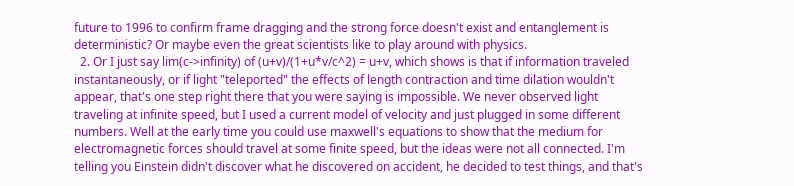future to 1996 to confirm frame dragging and the strong force doesn't exist and entanglement is deterministic? Or maybe even the great scientists like to play around with physics.
  2. Or I just say lim(c->infinity) of (u+v)/(1+u*v/c^2) = u+v, which shows is that if information traveled instantaneously, or if light "teleported" the effects of length contraction and time dilation wouldn't appear, that's one step right there that you were saying is impossible. We never observed light traveling at infinite speed, but I used a current model of velocity and just plugged in some different numbers. Well at the early time you could use maxwell's equations to show that the medium for electromagnetic forces should travel at some finite speed, but the ideas were not all connected. I'm telling you Einstein didn't discover what he discovered on accident, he decided to test things, and that's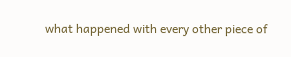what happened with every other piece of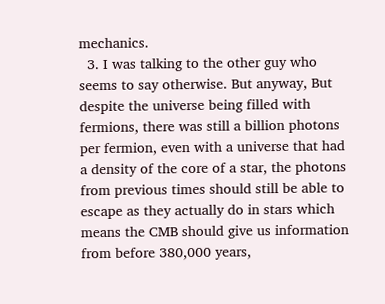mechanics.
  3. I was talking to the other guy who seems to say otherwise. But anyway, But despite the universe being filled with fermions, there was still a billion photons per fermion, even with a universe that had a density of the core of a star, the photons from previous times should still be able to escape as they actually do in stars which means the CMB should give us information from before 380,000 years,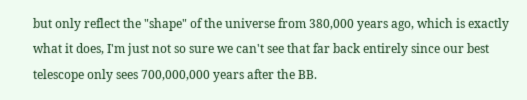but only reflect the "shape" of the universe from 380,000 years ago, which is exactly what it does, I'm just not so sure we can't see that far back entirely since our best telescope only sees 700,000,000 years after the BB.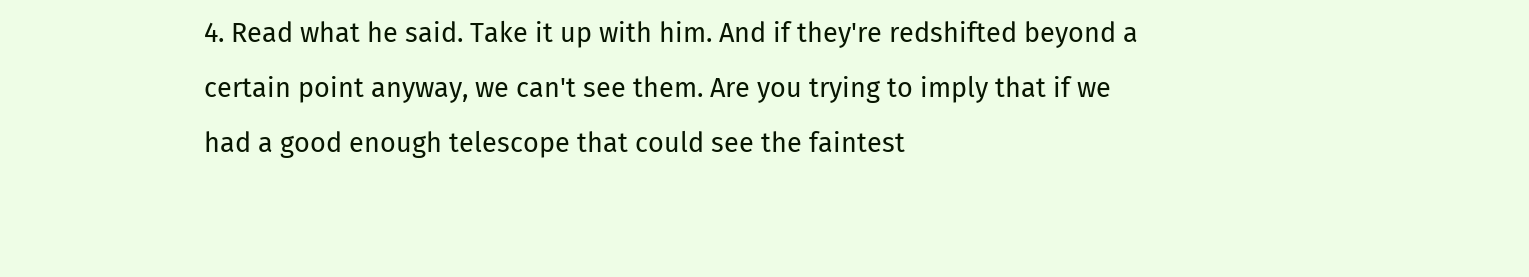4. Read what he said. Take it up with him. And if they're redshifted beyond a certain point anyway, we can't see them. Are you trying to imply that if we had a good enough telescope that could see the faintest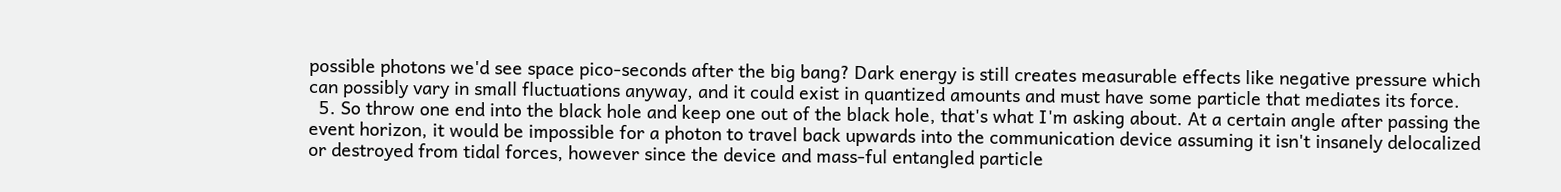possible photons we'd see space pico-seconds after the big bang? Dark energy is still creates measurable effects like negative pressure which can possibly vary in small fluctuations anyway, and it could exist in quantized amounts and must have some particle that mediates its force.
  5. So throw one end into the black hole and keep one out of the black hole, that's what I'm asking about. At a certain angle after passing the event horizon, it would be impossible for a photon to travel back upwards into the communication device assuming it isn't insanely delocalized or destroyed from tidal forces, however since the device and mass-ful entangled particle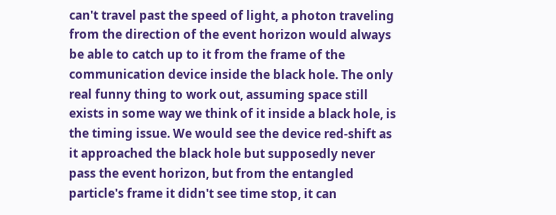can't travel past the speed of light, a photon traveling from the direction of the event horizon would always be able to catch up to it from the frame of the communication device inside the black hole. The only real funny thing to work out, assuming space still exists in some way we think of it inside a black hole, is the timing issue. We would see the device red-shift as it approached the black hole but supposedly never pass the event horizon, but from the entangled particle's frame it didn't see time stop, it can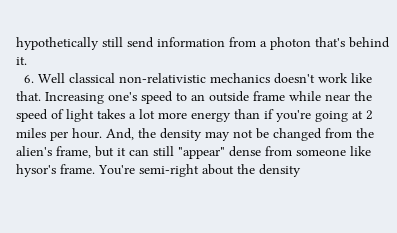hypothetically still send information from a photon that's behind it.
  6. Well classical non-relativistic mechanics doesn't work like that. Increasing one's speed to an outside frame while near the speed of light takes a lot more energy than if you're going at 2 miles per hour. And, the density may not be changed from the alien's frame, but it can still "appear" dense from someone like hysor's frame. You're semi-right about the density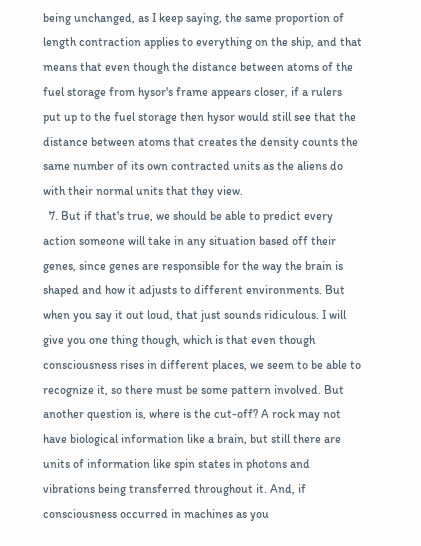being unchanged, as I keep saying, the same proportion of length contraction applies to everything on the ship, and that means that even though the distance between atoms of the fuel storage from hysor's frame appears closer, if a rulers put up to the fuel storage then hysor would still see that the distance between atoms that creates the density counts the same number of its own contracted units as the aliens do with their normal units that they view.
  7. But if that's true, we should be able to predict every action someone will take in any situation based off their genes, since genes are responsible for the way the brain is shaped and how it adjusts to different environments. But when you say it out loud, that just sounds ridiculous. I will give you one thing though, which is that even though consciousness rises in different places, we seem to be able to recognize it, so there must be some pattern involved. But another question is, where is the cut-off? A rock may not have biological information like a brain, but still there are units of information like spin states in photons and vibrations being transferred throughout it. And, if consciousness occurred in machines as you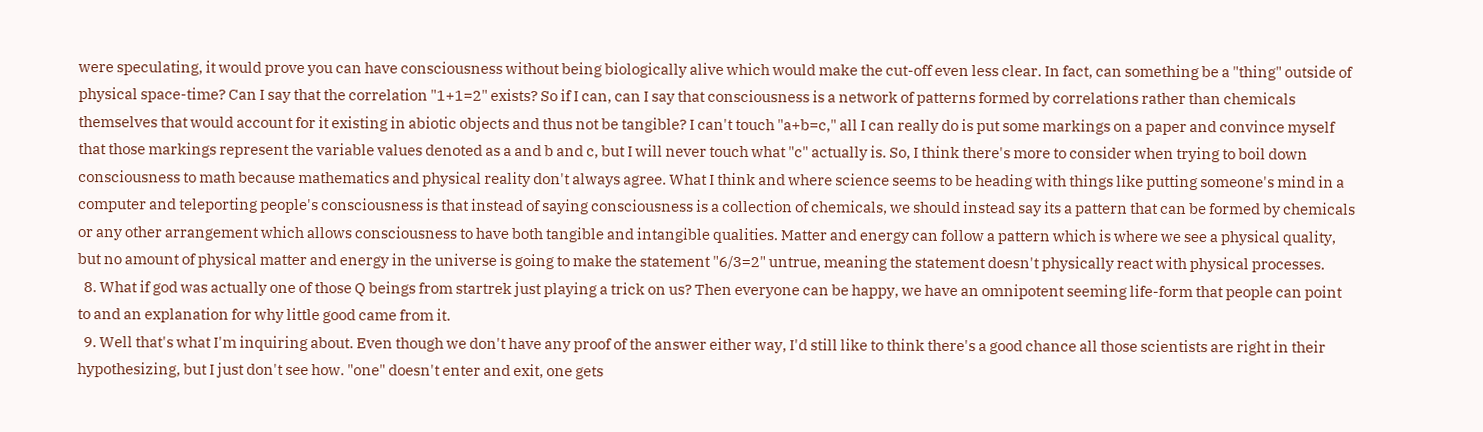were speculating, it would prove you can have consciousness without being biologically alive which would make the cut-off even less clear. In fact, can something be a "thing" outside of physical space-time? Can I say that the correlation "1+1=2" exists? So if I can, can I say that consciousness is a network of patterns formed by correlations rather than chemicals themselves that would account for it existing in abiotic objects and thus not be tangible? I can't touch "a+b=c," all I can really do is put some markings on a paper and convince myself that those markings represent the variable values denoted as a and b and c, but I will never touch what "c" actually is. So, I think there's more to consider when trying to boil down consciousness to math because mathematics and physical reality don't always agree. What I think and where science seems to be heading with things like putting someone's mind in a computer and teleporting people's consciousness is that instead of saying consciousness is a collection of chemicals, we should instead say its a pattern that can be formed by chemicals or any other arrangement which allows consciousness to have both tangible and intangible qualities. Matter and energy can follow a pattern which is where we see a physical quality, but no amount of physical matter and energy in the universe is going to make the statement "6/3=2" untrue, meaning the statement doesn't physically react with physical processes.
  8. What if god was actually one of those Q beings from startrek just playing a trick on us? Then everyone can be happy, we have an omnipotent seeming life-form that people can point to and an explanation for why little good came from it.
  9. Well that's what I'm inquiring about. Even though we don't have any proof of the answer either way, I'd still like to think there's a good chance all those scientists are right in their hypothesizing, but I just don't see how. "one" doesn't enter and exit, one gets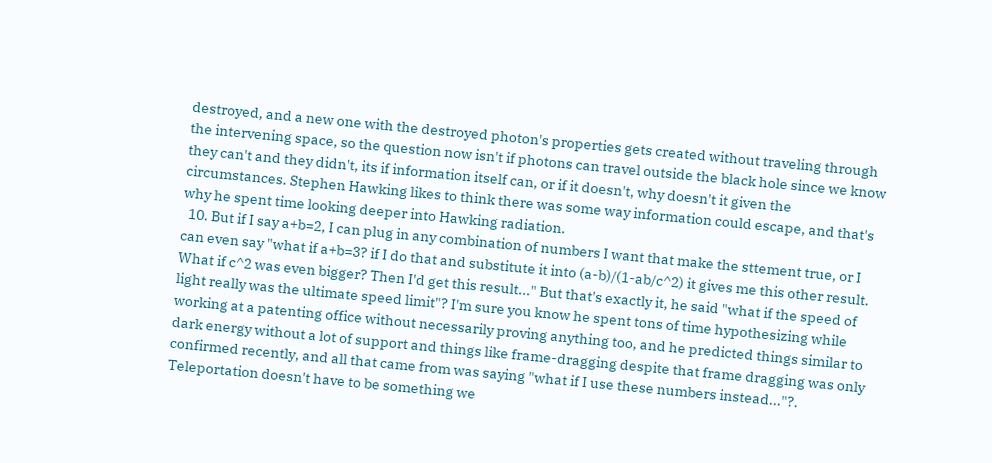destroyed, and a new one with the destroyed photon's properties gets created without traveling through the intervening space, so the question now isn't if photons can travel outside the black hole since we know they can't and they didn't, its if information itself can, or if it doesn't, why doesn't it given the circumstances. Stephen Hawking likes to think there was some way information could escape, and that's why he spent time looking deeper into Hawking radiation.
  10. But if I say a+b=2, I can plug in any combination of numbers I want that make the sttement true, or I can even say "what if a+b=3? if I do that and substitute it into (a-b)/(1-ab/c^2) it gives me this other result. What if c^2 was even bigger? Then I'd get this result..." But that's exactly it, he said "what if the speed of light really was the ultimate speed limit"? I'm sure you know he spent tons of time hypothesizing while working at a patenting office without necessarily proving anything too, and he predicted things similar to dark energy without a lot of support and things like frame-dragging despite that frame dragging was only confirmed recently, and all that came from was saying "what if I use these numbers instead..."?. Teleportation doesn't have to be something we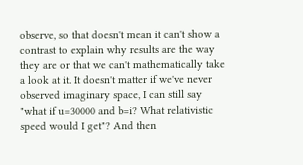observe, so that doesn't mean it can't show a contrast to explain why results are the way they are or that we can't mathematically take a look at it. It doesn't matter if we've never observed imaginary space, I can still say "what if u=30000 and b=i? What relativistic speed would I get"? And then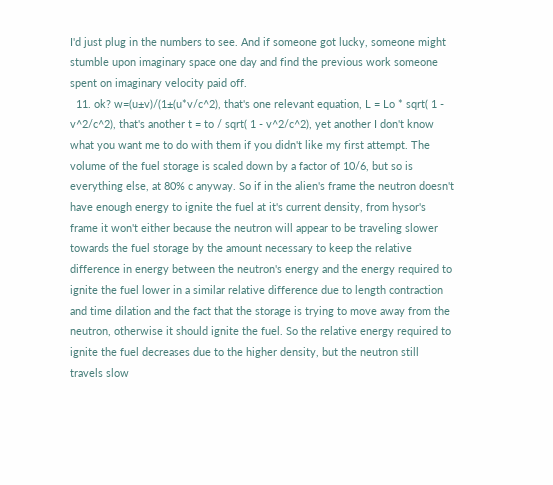I'd just plug in the numbers to see. And if someone got lucky, someone might stumble upon imaginary space one day and find the previous work someone spent on imaginary velocity paid off.
  11. ok? w=(u±v)/(1±(u*v/c^2), that's one relevant equation, L = Lo * sqrt( 1 - v^2/c^2), that's another t = to / sqrt( 1 - v^2/c^2), yet another I don't know what you want me to do with them if you didn't like my first attempt. The volume of the fuel storage is scaled down by a factor of 10/6, but so is everything else, at 80% c anyway. So if in the alien's frame the neutron doesn't have enough energy to ignite the fuel at it's current density, from hysor's frame it won't either because the neutron will appear to be traveling slower towards the fuel storage by the amount necessary to keep the relative difference in energy between the neutron's energy and the energy required to ignite the fuel lower in a similar relative difference due to length contraction and time dilation and the fact that the storage is trying to move away from the neutron, otherwise it should ignite the fuel. So the relative energy required to ignite the fuel decreases due to the higher density, but the neutron still travels slow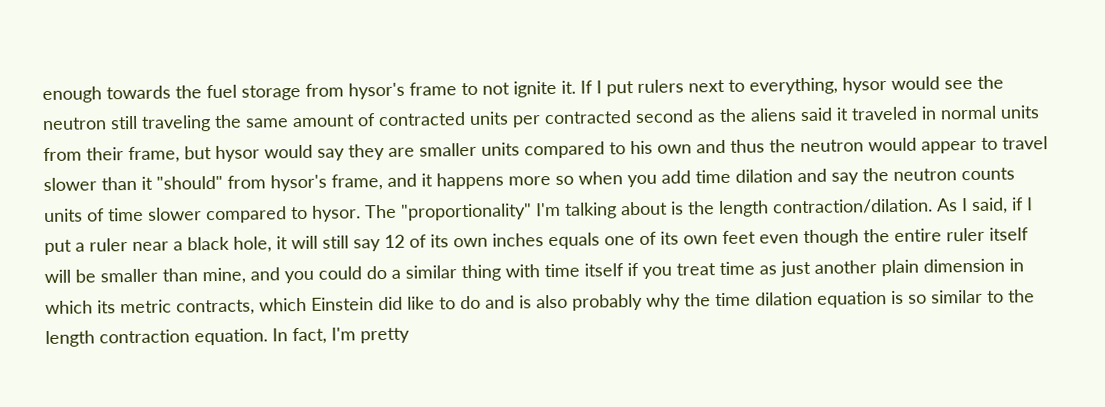enough towards the fuel storage from hysor's frame to not ignite it. If I put rulers next to everything, hysor would see the neutron still traveling the same amount of contracted units per contracted second as the aliens said it traveled in normal units from their frame, but hysor would say they are smaller units compared to his own and thus the neutron would appear to travel slower than it "should" from hysor's frame, and it happens more so when you add time dilation and say the neutron counts units of time slower compared to hysor. The "proportionality" I'm talking about is the length contraction/dilation. As I said, if I put a ruler near a black hole, it will still say 12 of its own inches equals one of its own feet even though the entire ruler itself will be smaller than mine, and you could do a similar thing with time itself if you treat time as just another plain dimension in which its metric contracts, which Einstein did like to do and is also probably why the time dilation equation is so similar to the length contraction equation. In fact, I'm pretty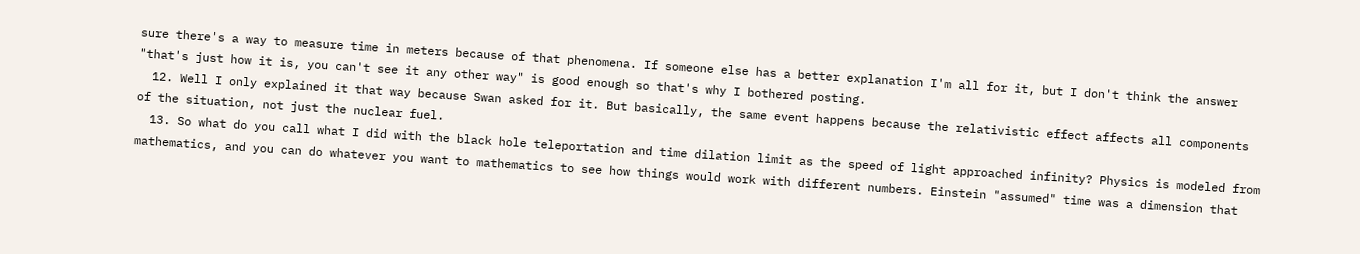sure there's a way to measure time in meters because of that phenomena. If someone else has a better explanation I'm all for it, but I don't think the answer "that's just how it is, you can't see it any other way" is good enough so that's why I bothered posting.
  12. Well I only explained it that way because Swan asked for it. But basically, the same event happens because the relativistic effect affects all components of the situation, not just the nuclear fuel.
  13. So what do you call what I did with the black hole teleportation and time dilation limit as the speed of light approached infinity? Physics is modeled from mathematics, and you can do whatever you want to mathematics to see how things would work with different numbers. Einstein "assumed" time was a dimension that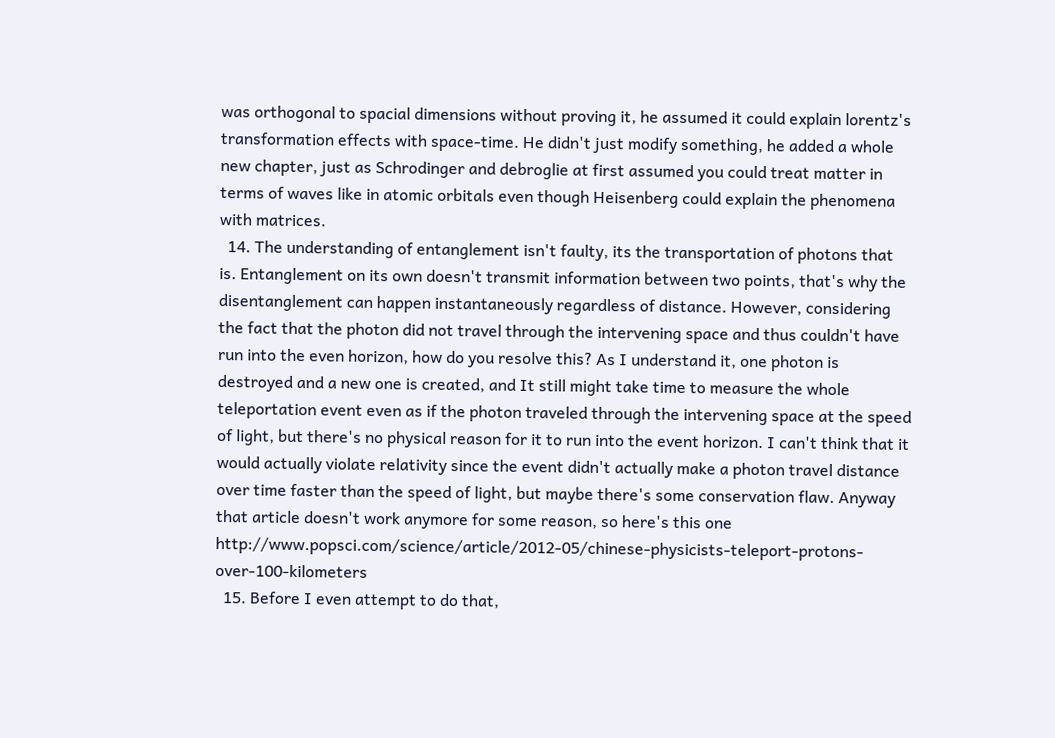was orthogonal to spacial dimensions without proving it, he assumed it could explain lorentz's transformation effects with space-time. He didn't just modify something, he added a whole new chapter, just as Schrodinger and debroglie at first assumed you could treat matter in terms of waves like in atomic orbitals even though Heisenberg could explain the phenomena with matrices.
  14. The understanding of entanglement isn't faulty, its the transportation of photons that is. Entanglement on its own doesn't transmit information between two points, that's why the disentanglement can happen instantaneously regardless of distance. However, considering the fact that the photon did not travel through the intervening space and thus couldn't have run into the even horizon, how do you resolve this? As I understand it, one photon is destroyed and a new one is created, and It still might take time to measure the whole teleportation event even as if the photon traveled through the intervening space at the speed of light, but there's no physical reason for it to run into the event horizon. I can't think that it would actually violate relativity since the event didn't actually make a photon travel distance over time faster than the speed of light, but maybe there's some conservation flaw. Anyway that article doesn't work anymore for some reason, so here's this one http://www.popsci.com/science/article/2012-05/chinese-physicists-teleport-protons-over-100-kilometers
  15. Before I even attempt to do that,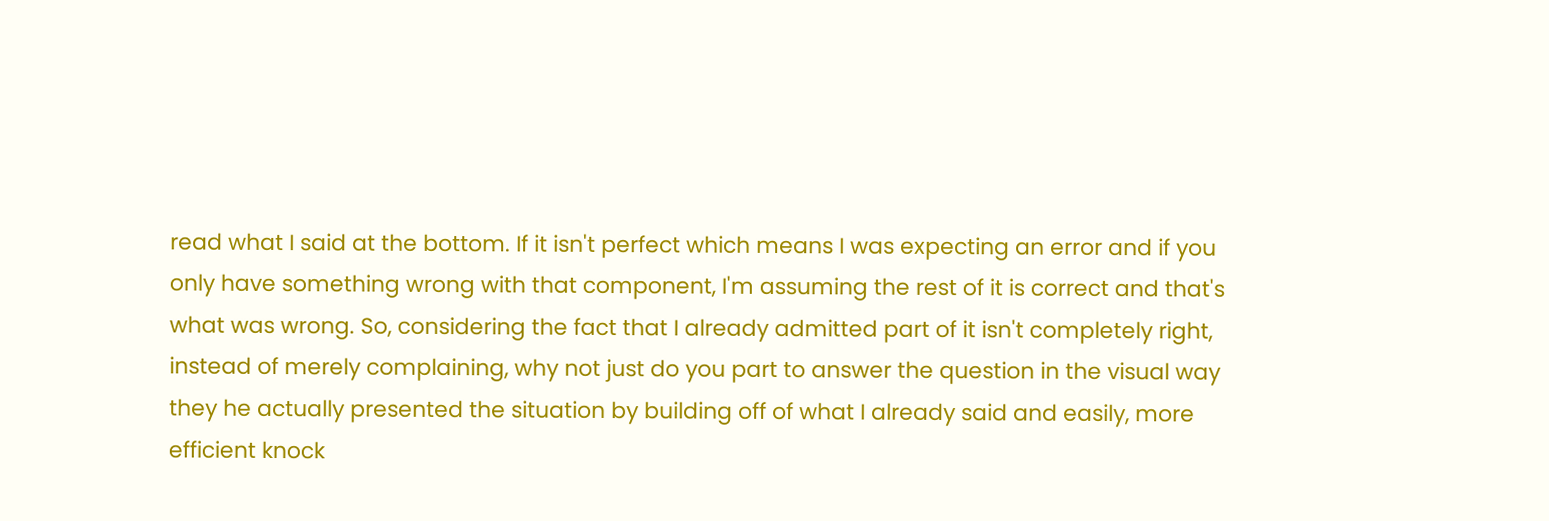read what I said at the bottom. If it isn't perfect which means I was expecting an error and if you only have something wrong with that component, I'm assuming the rest of it is correct and that's what was wrong. So, considering the fact that I already admitted part of it isn't completely right, instead of merely complaining, why not just do you part to answer the question in the visual way they he actually presented the situation by building off of what I already said and easily, more efficient knock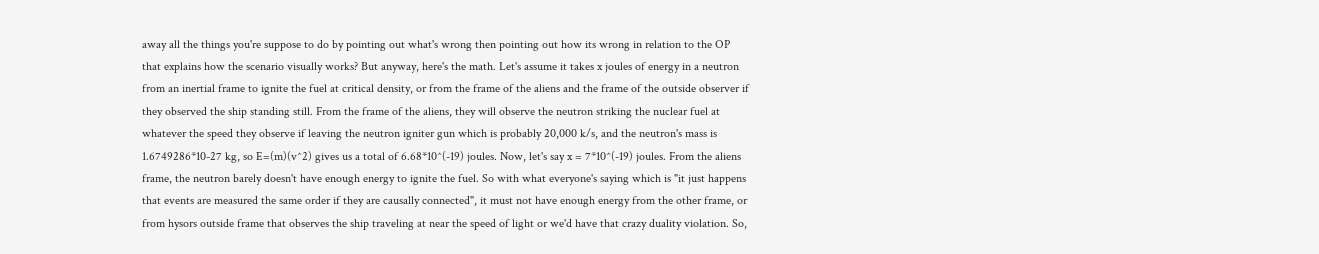away all the things you're suppose to do by pointing out what's wrong then pointing out how its wrong in relation to the OP that explains how the scenario visually works? But anyway, here's the math. Let's assume it takes x joules of energy in a neutron from an inertial frame to ignite the fuel at critical density, or from the frame of the aliens and the frame of the outside observer if they observed the ship standing still. From the frame of the aliens, they will observe the neutron striking the nuclear fuel at whatever the speed they observe if leaving the neutron igniter gun which is probably 20,000 k/s, and the neutron's mass is 1.6749286*10-27 kg, so E=(m)(v^2) gives us a total of 6.68*10^(-19) joules. Now, let's say x = 7*10^(-19) joules. From the aliens frame, the neutron barely doesn't have enough energy to ignite the fuel. So with what everyone's saying which is "it just happens that events are measured the same order if they are causally connected", it must not have enough energy from the other frame, or from hysors outside frame that observes the ship traveling at near the speed of light or we'd have that crazy duality violation. So,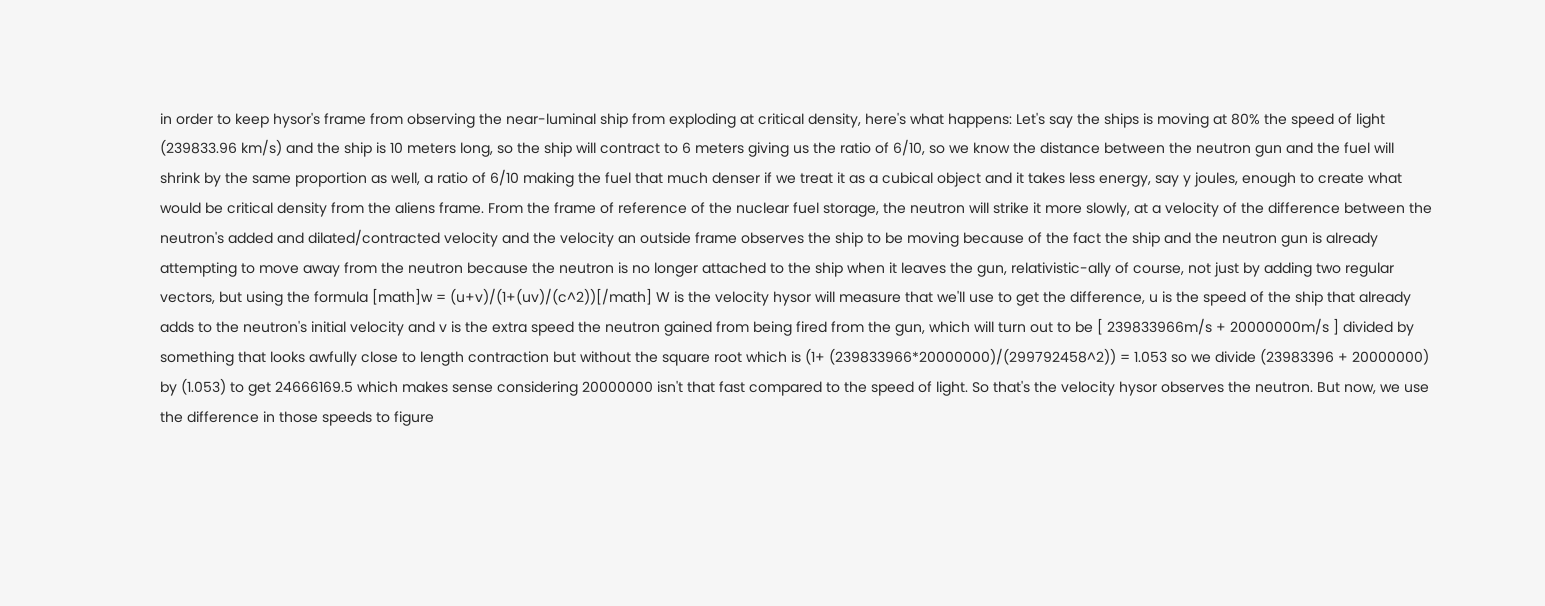in order to keep hysor's frame from observing the near-luminal ship from exploding at critical density, here's what happens: Let's say the ships is moving at 80% the speed of light (239833.96 km/s) and the ship is 10 meters long, so the ship will contract to 6 meters giving us the ratio of 6/10, so we know the distance between the neutron gun and the fuel will shrink by the same proportion as well, a ratio of 6/10 making the fuel that much denser if we treat it as a cubical object and it takes less energy, say y joules, enough to create what would be critical density from the aliens frame. From the frame of reference of the nuclear fuel storage, the neutron will strike it more slowly, at a velocity of the difference between the neutron's added and dilated/contracted velocity and the velocity an outside frame observes the ship to be moving because of the fact the ship and the neutron gun is already attempting to move away from the neutron because the neutron is no longer attached to the ship when it leaves the gun, relativistic-ally of course, not just by adding two regular vectors, but using the formula [math]w = (u+v)/(1+(uv)/(c^2))[/math] W is the velocity hysor will measure that we'll use to get the difference, u is the speed of the ship that already adds to the neutron's initial velocity and v is the extra speed the neutron gained from being fired from the gun, which will turn out to be [ 239833966m/s + 20000000m/s ] divided by something that looks awfully close to length contraction but without the square root which is (1+ (239833966*20000000)/(299792458^2)) = 1.053 so we divide (23983396 + 20000000) by (1.053) to get 24666169.5 which makes sense considering 20000000 isn't that fast compared to the speed of light. So that's the velocity hysor observes the neutron. But now, we use the difference in those speeds to figure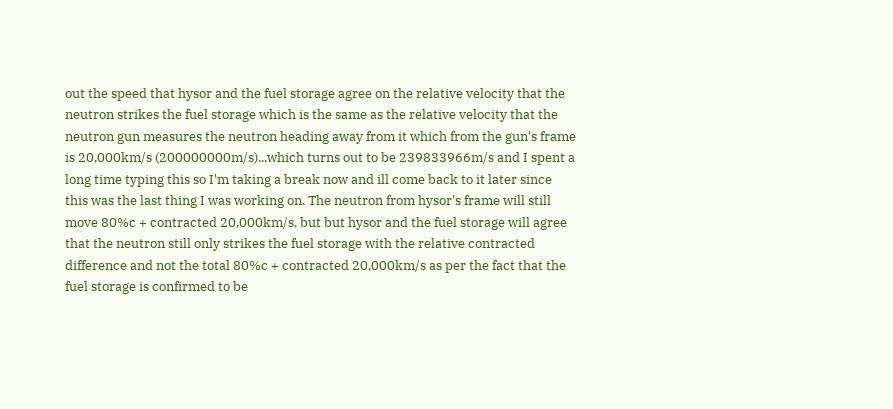out the speed that hysor and the fuel storage agree on the relative velocity that the neutron strikes the fuel storage which is the same as the relative velocity that the neutron gun measures the neutron heading away from it which from the gun's frame is 20,000km/s (200000000m/s)...which turns out to be 239833966m/s and I spent a long time typing this so I'm taking a break now and ill come back to it later since this was the last thing I was working on. The neutron from hysor's frame will still move 80%c + contracted 20,000km/s, but but hysor and the fuel storage will agree that the neutron still only strikes the fuel storage with the relative contracted difference and not the total 80%c + contracted 20,000km/s as per the fact that the fuel storage is confirmed to be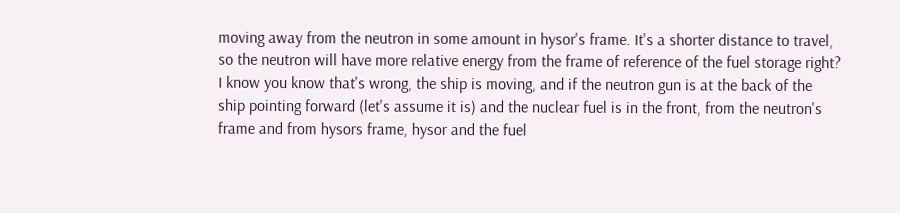moving away from the neutron in some amount in hysor's frame. It's a shorter distance to travel, so the neutron will have more relative energy from the frame of reference of the fuel storage right? I know you know that's wrong, the ship is moving, and if the neutron gun is at the back of the ship pointing forward (let's assume it is) and the nuclear fuel is in the front, from the neutron's frame and from hysors frame, hysor and the fuel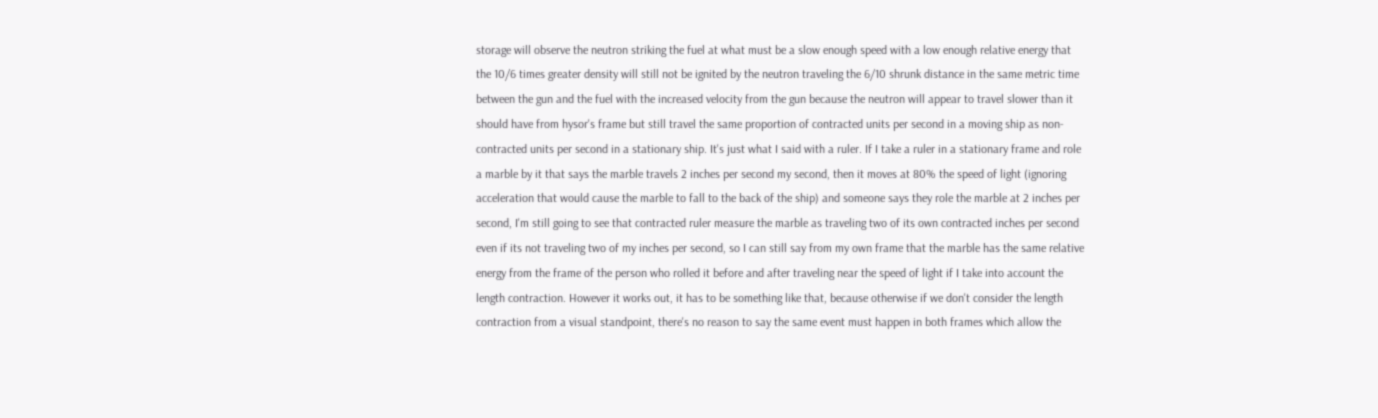storage will observe the neutron striking the fuel at what must be a slow enough speed with a low enough relative energy that the 10/6 times greater density will still not be ignited by the neutron traveling the 6/10 shrunk distance in the same metric time between the gun and the fuel with the increased velocity from the gun because the neutron will appear to travel slower than it should have from hysor's frame but still travel the same proportion of contracted units per second in a moving ship as non-contracted units per second in a stationary ship. It's just what I said with a ruler. If I take a ruler in a stationary frame and role a marble by it that says the marble travels 2 inches per second my second, then it moves at 80% the speed of light (ignoring acceleration that would cause the marble to fall to the back of the ship) and someone says they role the marble at 2 inches per second, I'm still going to see that contracted ruler measure the marble as traveling two of its own contracted inches per second even if its not traveling two of my inches per second, so I can still say from my own frame that the marble has the same relative energy from the frame of the person who rolled it before and after traveling near the speed of light if I take into account the length contraction. However it works out, it has to be something like that, because otherwise if we don't consider the length contraction from a visual standpoint, there's no reason to say the same event must happen in both frames which allow the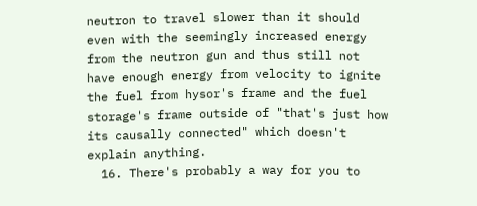neutron to travel slower than it should even with the seemingly increased energy from the neutron gun and thus still not have enough energy from velocity to ignite the fuel from hysor's frame and the fuel storage's frame outside of "that's just how its causally connected" which doesn't explain anything.
  16. There's probably a way for you to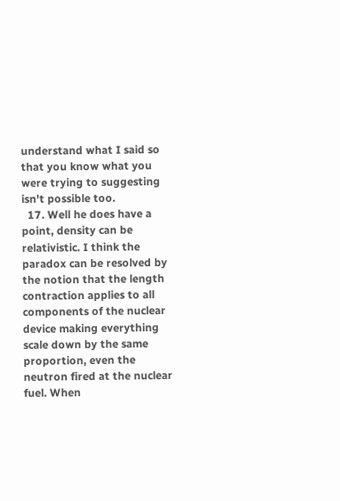understand what I said so that you know what you were trying to suggesting isn't possible too.
  17. Well he does have a point, density can be relativistic. I think the paradox can be resolved by the notion that the length contraction applies to all components of the nuclear device making everything scale down by the same proportion, even the neutron fired at the nuclear fuel. When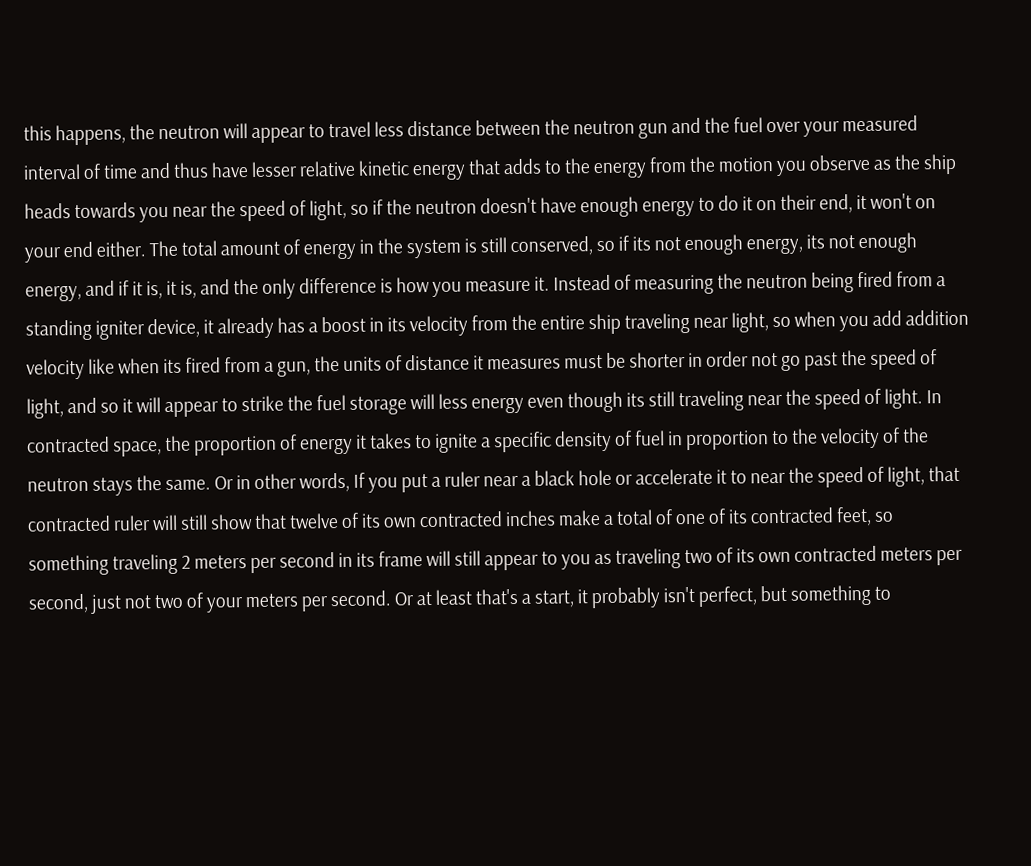this happens, the neutron will appear to travel less distance between the neutron gun and the fuel over your measured interval of time and thus have lesser relative kinetic energy that adds to the energy from the motion you observe as the ship heads towards you near the speed of light, so if the neutron doesn't have enough energy to do it on their end, it won't on your end either. The total amount of energy in the system is still conserved, so if its not enough energy, its not enough energy, and if it is, it is, and the only difference is how you measure it. Instead of measuring the neutron being fired from a standing igniter device, it already has a boost in its velocity from the entire ship traveling near light, so when you add addition velocity like when its fired from a gun, the units of distance it measures must be shorter in order not go past the speed of light, and so it will appear to strike the fuel storage will less energy even though its still traveling near the speed of light. In contracted space, the proportion of energy it takes to ignite a specific density of fuel in proportion to the velocity of the neutron stays the same. Or in other words, If you put a ruler near a black hole or accelerate it to near the speed of light, that contracted ruler will still show that twelve of its own contracted inches make a total of one of its contracted feet, so something traveling 2 meters per second in its frame will still appear to you as traveling two of its own contracted meters per second, just not two of your meters per second. Or at least that's a start, it probably isn't perfect, but something to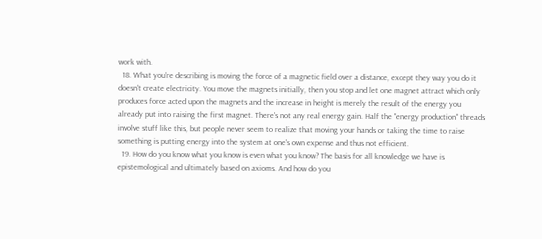work with.
  18. What you're describing is moving the force of a magnetic field over a distance, except they way you do it doesn't create electricity. You move the magnets initially, then you stop and let one magnet attract which only produces force acted upon the magnets and the increase in height is merely the result of the energy you already put into raising the first magnet. There's not any real energy gain. Half the "energy production" threads involve stuff like this, but people never seem to realize that moving your hands or taking the time to raise something is putting energy into the system at one's own expense and thus not efficient.
  19. How do you know what you know is even what you know? The basis for all knowledge we have is epistemological and ultimately based on axioms. And how do you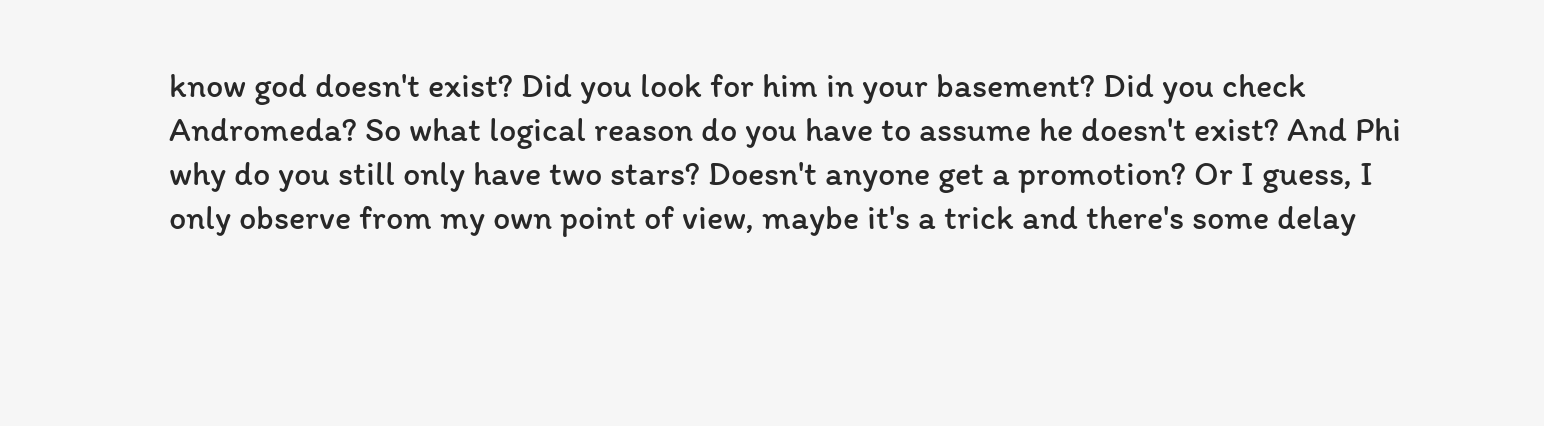know god doesn't exist? Did you look for him in your basement? Did you check Andromeda? So what logical reason do you have to assume he doesn't exist? And Phi why do you still only have two stars? Doesn't anyone get a promotion? Or I guess, I only observe from my own point of view, maybe it's a trick and there's some delay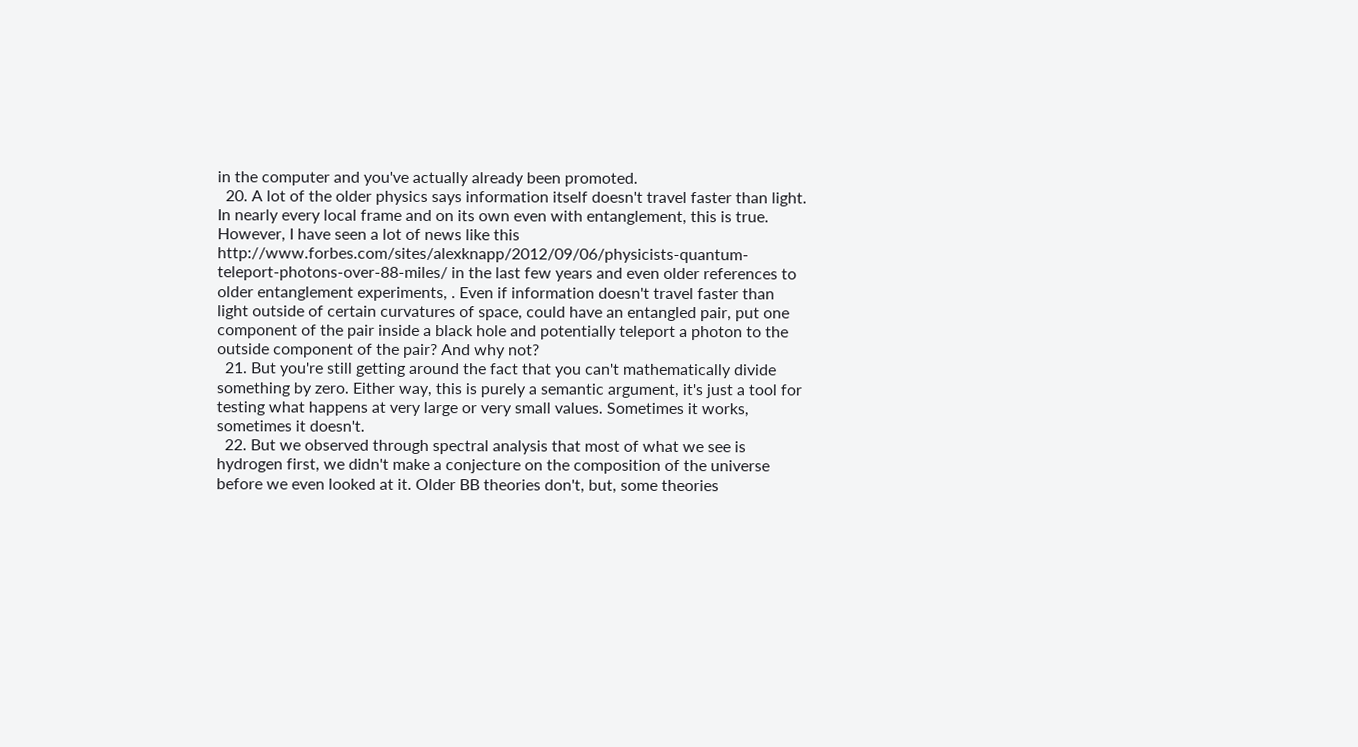in the computer and you've actually already been promoted.
  20. A lot of the older physics says information itself doesn't travel faster than light. In nearly every local frame and on its own even with entanglement, this is true. However, I have seen a lot of news like this http://www.forbes.com/sites/alexknapp/2012/09/06/physicists-quantum-teleport-photons-over-88-miles/ in the last few years and even older references to older entanglement experiments, . Even if information doesn't travel faster than light outside of certain curvatures of space, could have an entangled pair, put one component of the pair inside a black hole and potentially teleport a photon to the outside component of the pair? And why not?
  21. But you're still getting around the fact that you can't mathematically divide something by zero. Either way, this is purely a semantic argument, it's just a tool for testing what happens at very large or very small values. Sometimes it works, sometimes it doesn't.
  22. But we observed through spectral analysis that most of what we see is hydrogen first, we didn't make a conjecture on the composition of the universe before we even looked at it. Older BB theories don't, but, some theories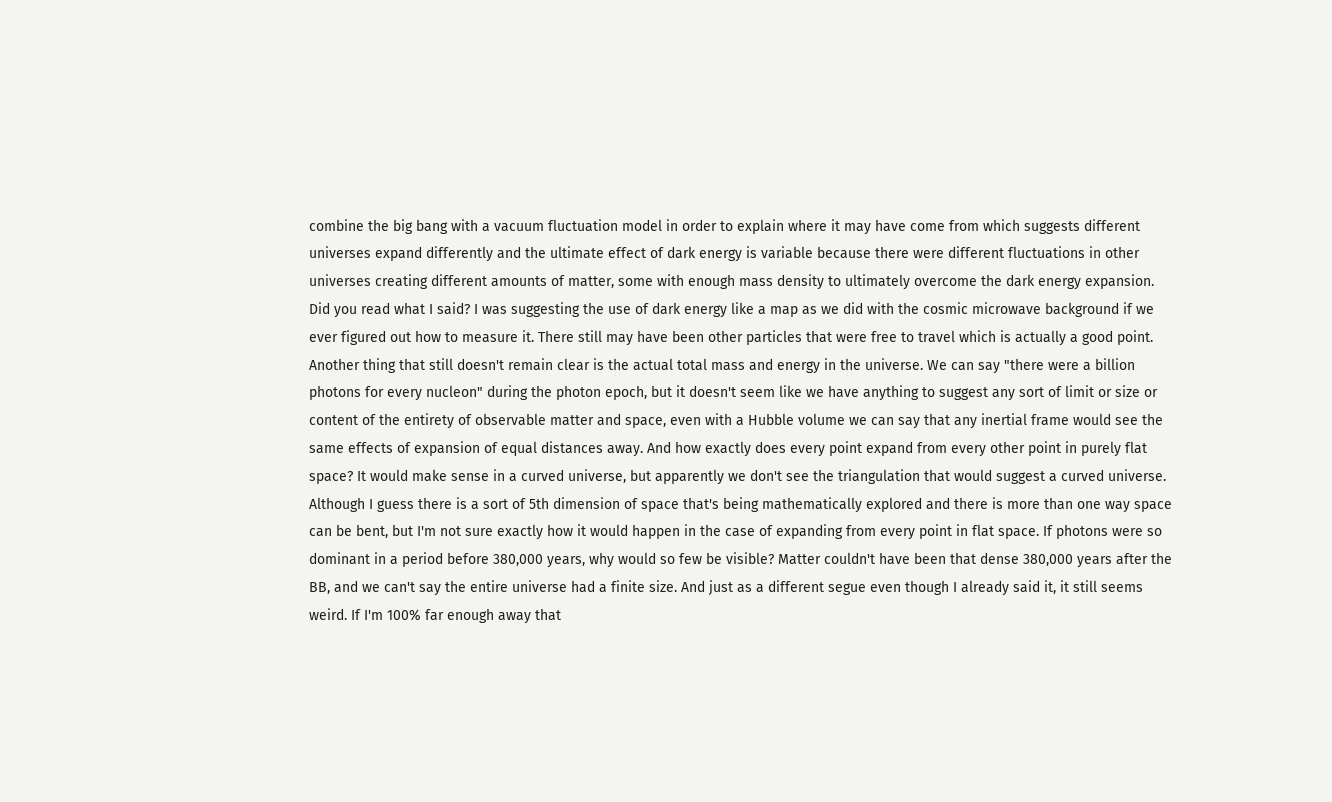combine the big bang with a vacuum fluctuation model in order to explain where it may have come from which suggests different universes expand differently and the ultimate effect of dark energy is variable because there were different fluctuations in other universes creating different amounts of matter, some with enough mass density to ultimately overcome the dark energy expansion. Did you read what I said? I was suggesting the use of dark energy like a map as we did with the cosmic microwave background if we ever figured out how to measure it. There still may have been other particles that were free to travel which is actually a good point. Another thing that still doesn't remain clear is the actual total mass and energy in the universe. We can say "there were a billion photons for every nucleon" during the photon epoch, but it doesn't seem like we have anything to suggest any sort of limit or size or content of the entirety of observable matter and space, even with a Hubble volume we can say that any inertial frame would see the same effects of expansion of equal distances away. And how exactly does every point expand from every other point in purely flat space? It would make sense in a curved universe, but apparently we don't see the triangulation that would suggest a curved universe. Although I guess there is a sort of 5th dimension of space that's being mathematically explored and there is more than one way space can be bent, but I'm not sure exactly how it would happen in the case of expanding from every point in flat space. If photons were so dominant in a period before 380,000 years, why would so few be visible? Matter couldn't have been that dense 380,000 years after the BB, and we can't say the entire universe had a finite size. And just as a different segue even though I already said it, it still seems weird. If I'm 100% far enough away that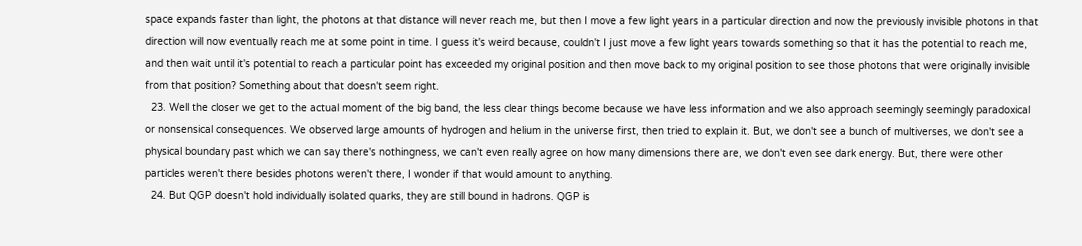space expands faster than light, the photons at that distance will never reach me, but then I move a few light years in a particular direction and now the previously invisible photons in that direction will now eventually reach me at some point in time. I guess it's weird because, couldn't I just move a few light years towards something so that it has the potential to reach me, and then wait until it's potential to reach a particular point has exceeded my original position and then move back to my original position to see those photons that were originally invisible from that position? Something about that doesn't seem right.
  23. Well the closer we get to the actual moment of the big band, the less clear things become because we have less information and we also approach seemingly seemingly paradoxical or nonsensical consequences. We observed large amounts of hydrogen and helium in the universe first, then tried to explain it. But, we don't see a bunch of multiverses, we don't see a physical boundary past which we can say there's nothingness, we can't even really agree on how many dimensions there are, we don't even see dark energy. But, there were other particles weren't there besides photons weren't there, I wonder if that would amount to anything.
  24. But QGP doesn't hold individually isolated quarks, they are still bound in hadrons. QGP is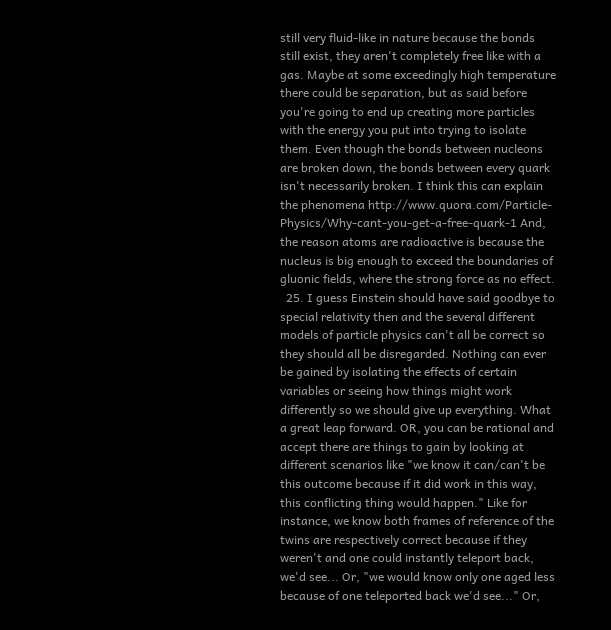still very fluid-like in nature because the bonds still exist, they aren't completely free like with a gas. Maybe at some exceedingly high temperature there could be separation, but as said before you're going to end up creating more particles with the energy you put into trying to isolate them. Even though the bonds between nucleons are broken down, the bonds between every quark isn't necessarily broken. I think this can explain the phenomena http://www.quora.com/Particle-Physics/Why-cant-you-get-a-free-quark-1 And, the reason atoms are radioactive is because the nucleus is big enough to exceed the boundaries of gluonic fields, where the strong force as no effect.
  25. I guess Einstein should have said goodbye to special relativity then and the several different models of particle physics can't all be correct so they should all be disregarded. Nothing can ever be gained by isolating the effects of certain variables or seeing how things might work differently so we should give up everything. What a great leap forward. OR, you can be rational and accept there are things to gain by looking at different scenarios like "we know it can/can't be this outcome because if it did work in this way, this conflicting thing would happen." Like for instance, we know both frames of reference of the twins are respectively correct because if they weren't and one could instantly teleport back, we'd see... Or, "we would know only one aged less because of one teleported back we'd see..." Or,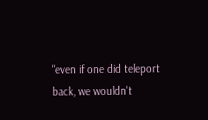"even if one did teleport back, we wouldn't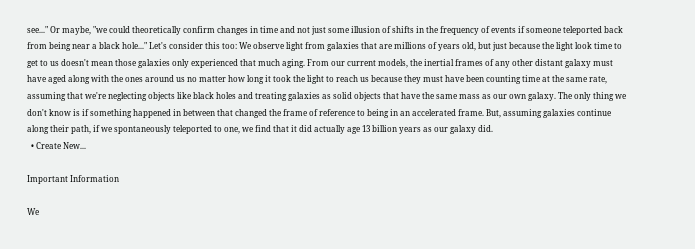see..." Or maybe, "we could theoretically confirm changes in time and not just some illusion of shifts in the frequency of events if someone teleported back from being near a black hole..." Let's consider this too: We observe light from galaxies that are millions of years old, but just because the light look time to get to us doesn't mean those galaxies only experienced that much aging. From our current models, the inertial frames of any other distant galaxy must have aged along with the ones around us no matter how long it took the light to reach us because they must have been counting time at the same rate, assuming that we're neglecting objects like black holes and treating galaxies as solid objects that have the same mass as our own galaxy. The only thing we don't know is if something happened in between that changed the frame of reference to being in an accelerated frame. But, assuming galaxies continue along their path, if we spontaneously teleported to one, we find that it did actually age 13 billion years as our galaxy did.
  • Create New...

Important Information

We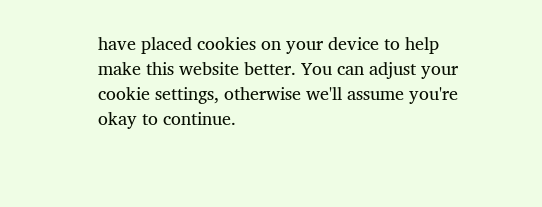have placed cookies on your device to help make this website better. You can adjust your cookie settings, otherwise we'll assume you're okay to continue.